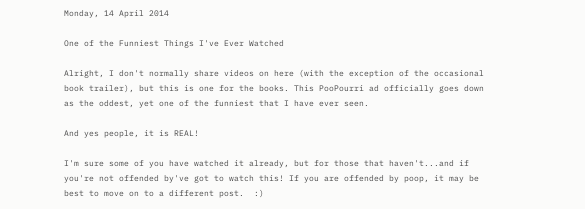Monday, 14 April 2014

One of the Funniest Things I've Ever Watched

Alright, I don't normally share videos on here (with the exception of the occasional book trailer), but this is one for the books. This PooPourri ad officially goes down as the oddest, yet one of the funniest that I have ever seen.

And yes people, it is REAL!

I'm sure some of you have watched it already, but for those that haven't...and if you're not offended by've got to watch this! If you are offended by poop, it may be best to move on to a different post.  :)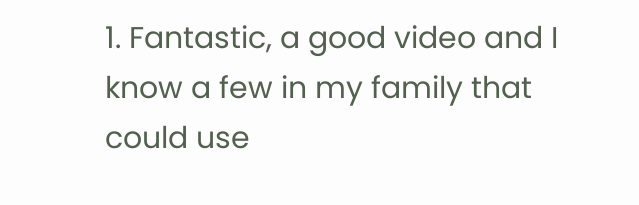1. Fantastic, a good video and I know a few in my family that could use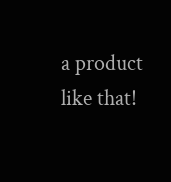a product like that!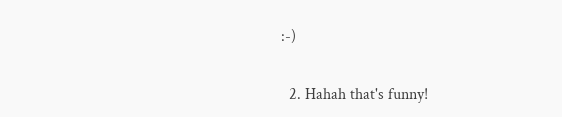:-)

  2. Hahah that's funny!